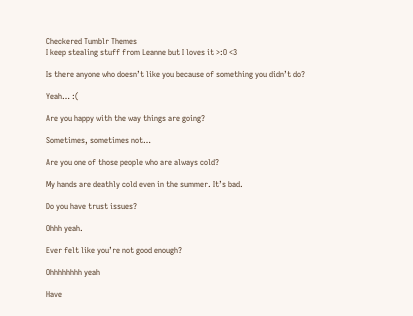Checkered Tumblr Themes
I keep stealing stuff from Leanne but I loves it >:O <3

Is there anyone who doesn’t like you because of something you didn’t do?

Yeah… :(

Are you happy with the way things are going?

Sometimes, sometimes not…

Are you one of those people who are always cold?

My hands are deathly cold even in the summer. It’s bad.

Do you have trust issues?

Ohhh yeah.

Ever felt like you’re not good enough?

Ohhhhhhhh yeah

Have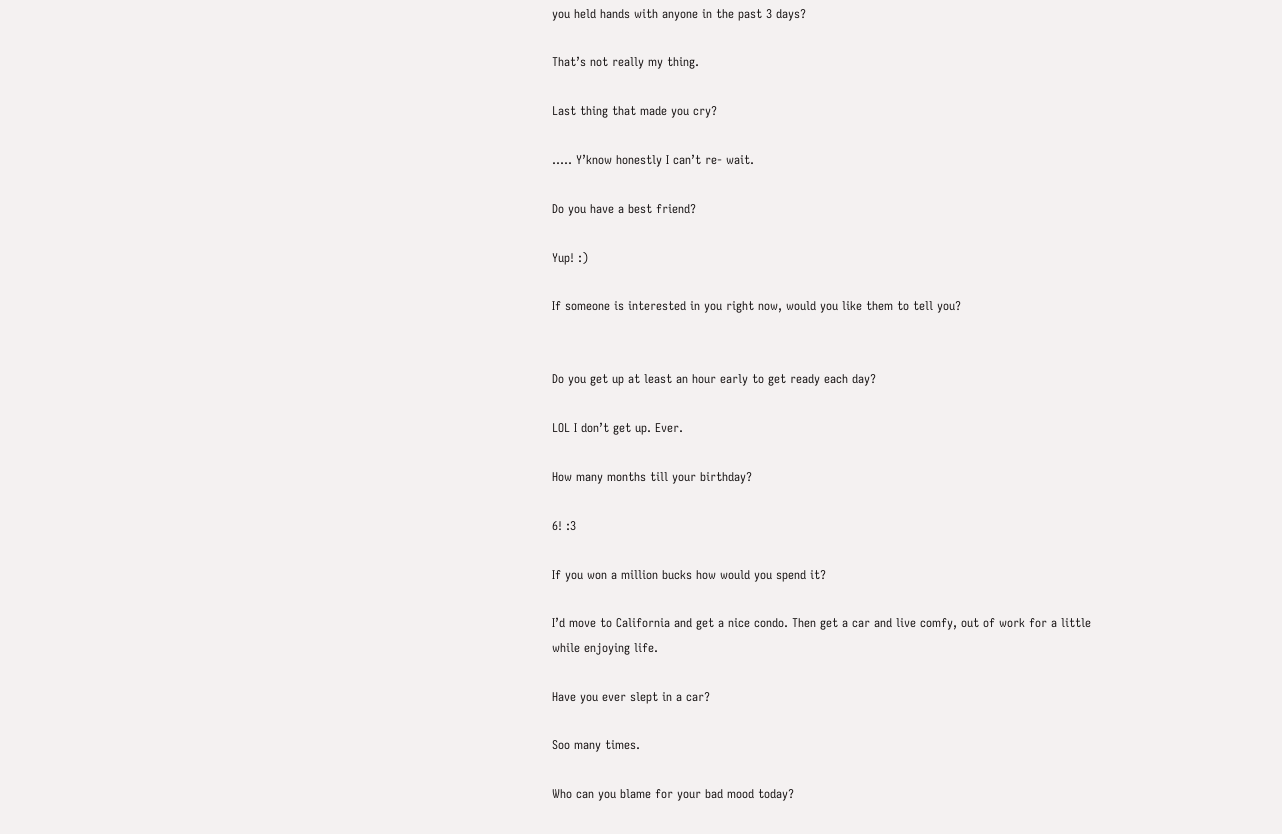you held hands with anyone in the past 3 days?

That’s not really my thing.

Last thing that made you cry?

….. Y’know honestly I can’t re- wait.

Do you have a best friend?

Yup! :)

If someone is interested in you right now, would you like them to tell you?


Do you get up at least an hour early to get ready each day?

LOL I don’t get up. Ever.

How many months till your birthday?

6! :3

If you won a million bucks how would you spend it?

I’d move to California and get a nice condo. Then get a car and live comfy, out of work for a little while enjoying life.

Have you ever slept in a car?

Soo many times.

Who can you blame for your bad mood today?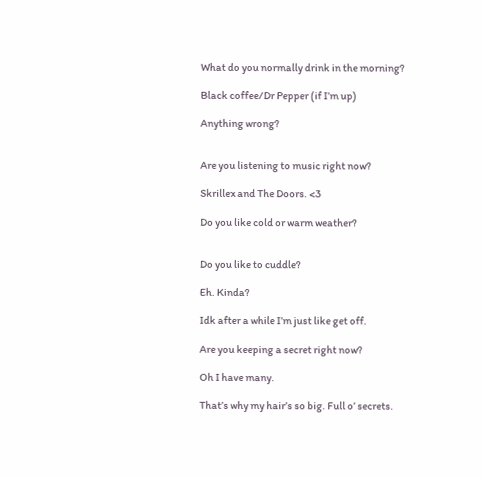What do you normally drink in the morning?

Black coffee/Dr Pepper (if I’m up)

Anything wrong?


Are you listening to music right now?

Skrillex and The Doors. <3

Do you like cold or warm weather?


Do you like to cuddle?

Eh. Kinda?

Idk after a while I’m just like get off.

Are you keeping a secret right now?

Oh I have many.

That’s why my hair’s so big. Full o’ secrets.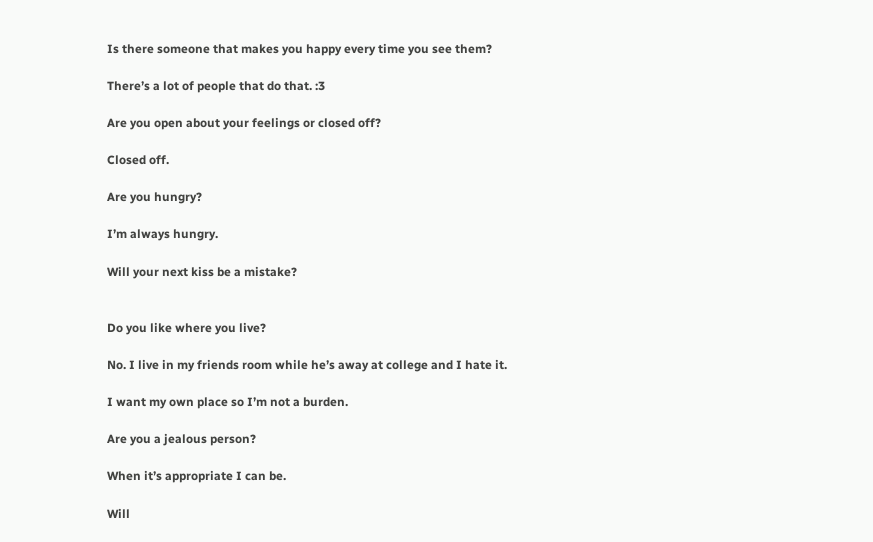Is there someone that makes you happy every time you see them?

There’s a lot of people that do that. :3

Are you open about your feelings or closed off?

Closed off.

Are you hungry?

I’m always hungry.

Will your next kiss be a mistake?


Do you like where you live?

No. I live in my friends room while he’s away at college and I hate it.

I want my own place so I’m not a burden.

Are you a jealous person?

When it’s appropriate I can be.

Will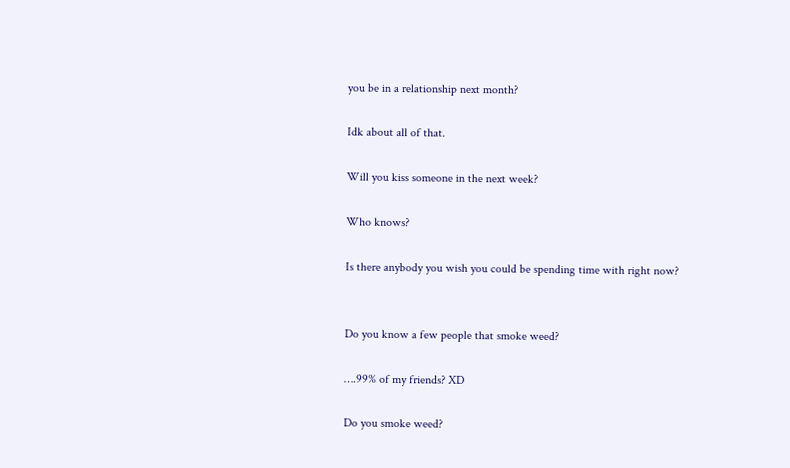you be in a relationship next month?

Idk about all of that.

Will you kiss someone in the next week?

Who knows?

Is there anybody you wish you could be spending time with right now?


Do you know a few people that smoke weed?

….99% of my friends? XD

Do you smoke weed?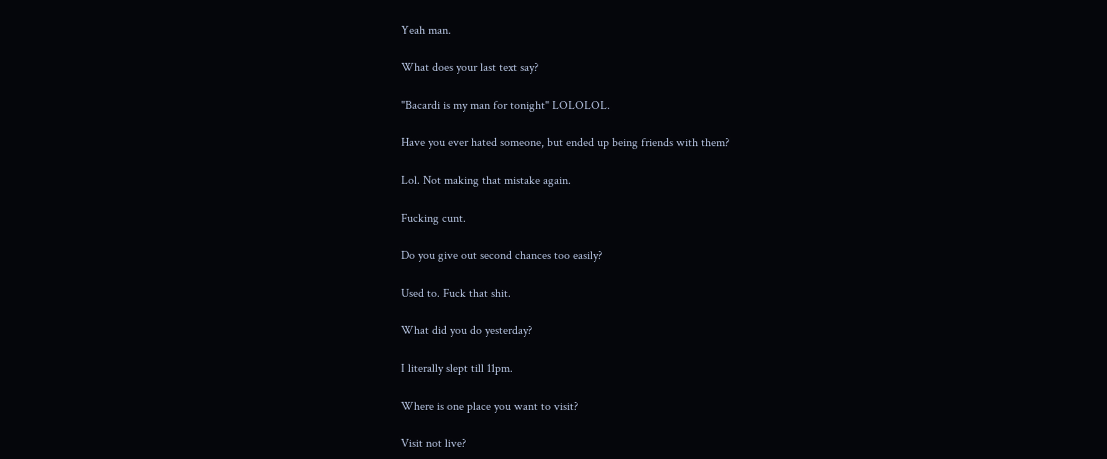Yeah man.

What does your last text say?

"Bacardi is my man for tonight" LOLOLOL.

Have you ever hated someone, but ended up being friends with them?

Lol. Not making that mistake again.

Fucking cunt.

Do you give out second chances too easily?

Used to. Fuck that shit.

What did you do yesterday?

I literally slept till 11pm.

Where is one place you want to visit?

Visit not live?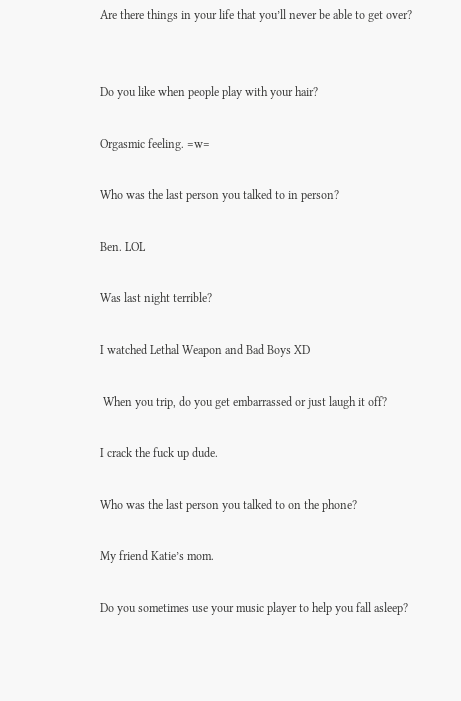Are there things in your life that you’ll never be able to get over?


Do you like when people play with your hair?

Orgasmic feeling. =w=

Who was the last person you talked to in person?

Ben. LOL

Was last night terrible?

I watched Lethal Weapon and Bad Boys XD

 When you trip, do you get embarrassed or just laugh it off?

I crack the fuck up dude.

Who was the last person you talked to on the phone?

My friend Katie’s mom.

Do you sometimes use your music player to help you fall asleep?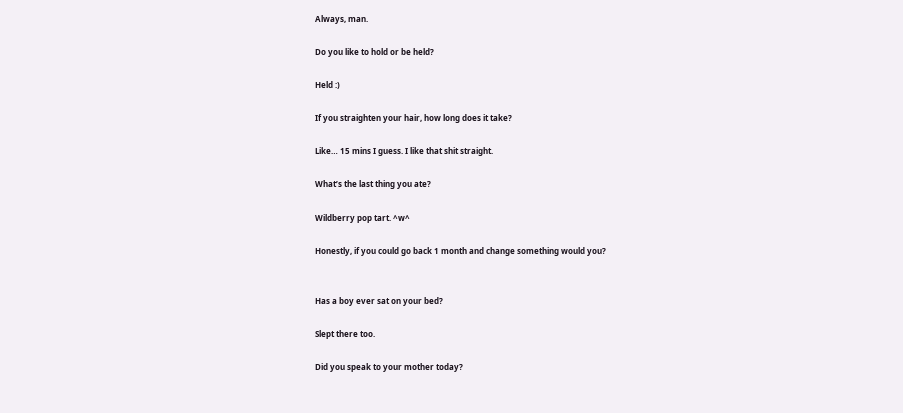Always, man.

Do you like to hold or be held?

Held :)

If you straighten your hair, how long does it take?

Like… 15 mins I guess. I like that shit straight.

What’s the last thing you ate?

Wildberry pop tart. ^w^

Honestly, if you could go back 1 month and change something would you?


Has a boy ever sat on your bed?

Slept there too.

Did you speak to your mother today?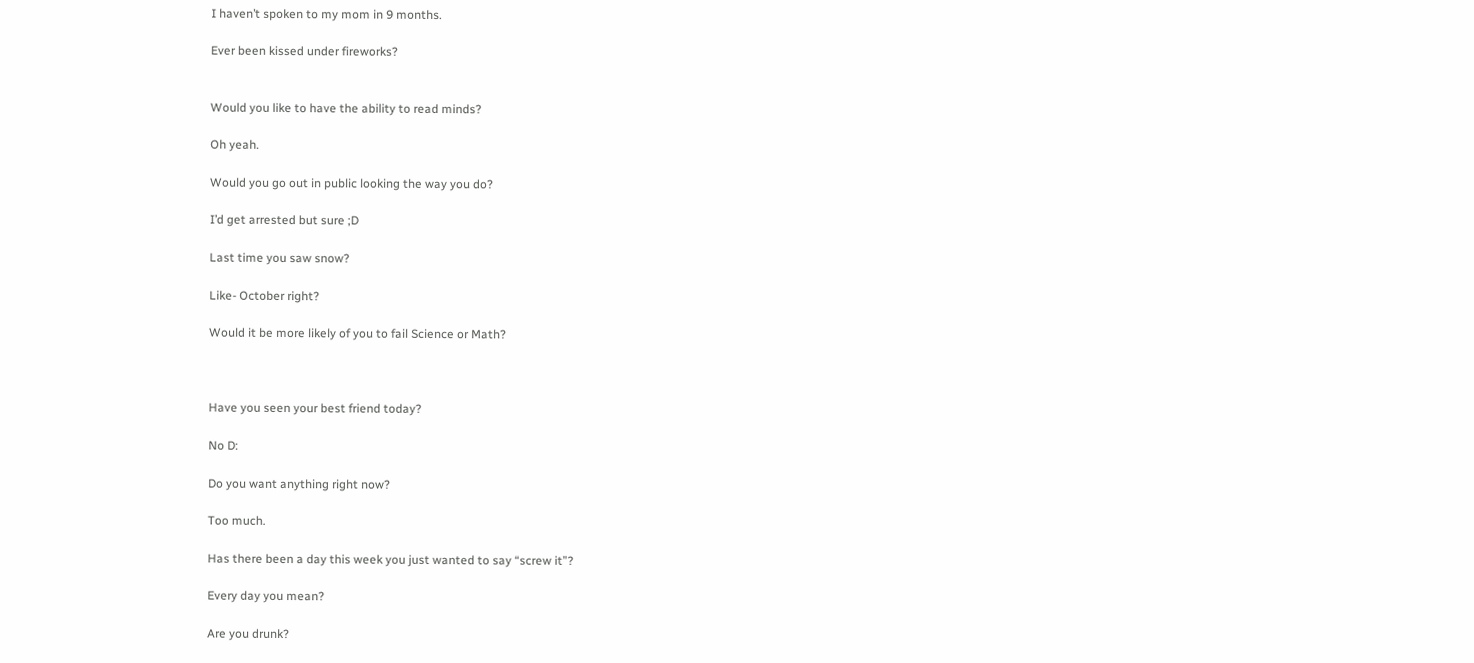I haven’t spoken to my mom in 9 months.

Ever been kissed under fireworks?


Would you like to have the ability to read minds?

Oh yeah.

Would you go out in public looking the way you do?

I’d get arrested but sure ;D

Last time you saw snow?

Like- October right?

Would it be more likely of you to fail Science or Math?



Have you seen your best friend today?

No D:

Do you want anything right now?

Too much.

Has there been a day this week you just wanted to say “screw it”?

Every day you mean?

Are you drunk?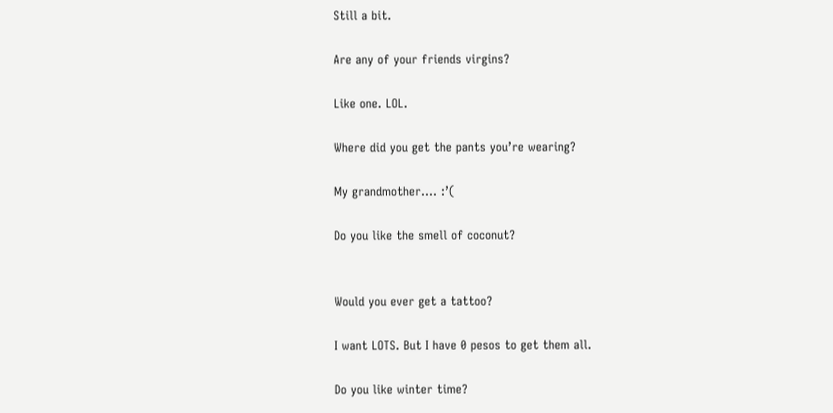Still a bit.

Are any of your friends virgins?

Like one. LOL.

Where did you get the pants you’re wearing?

My grandmother…. :’(

Do you like the smell of coconut?


Would you ever get a tattoo?

I want LOTS. But I have 0 pesos to get them all.

Do you like winter time?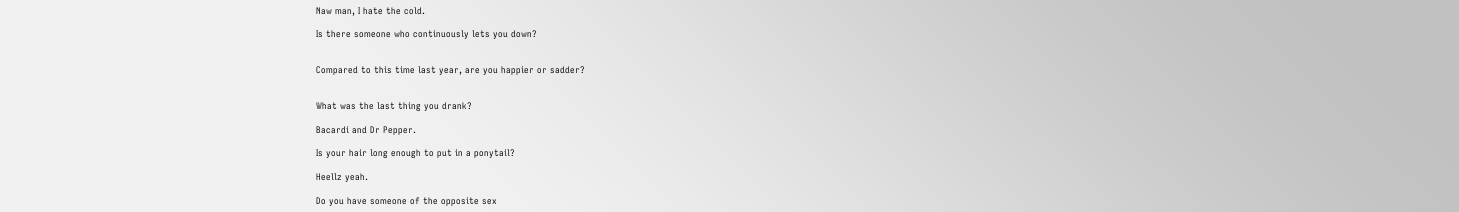Naw man, I hate the cold.

Is there someone who continuously lets you down?


Compared to this time last year, are you happier or sadder?


What was the last thing you drank?

Bacardi and Dr Pepper.

Is your hair long enough to put in a ponytail?

Heellz yeah.

Do you have someone of the opposite sex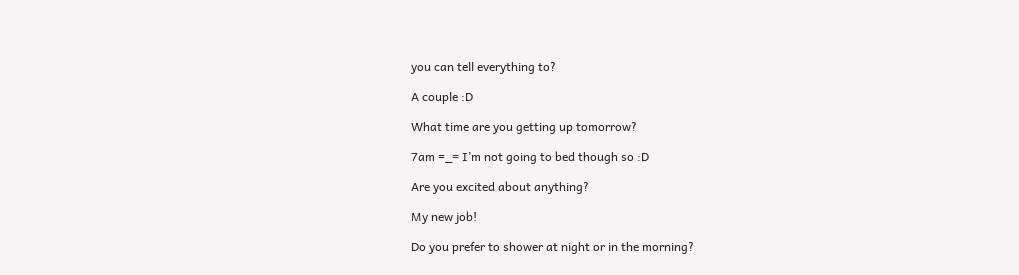you can tell everything to?

A couple :D

What time are you getting up tomorrow?

7am =_= I’m not going to bed though so :D

Are you excited about anything?

My new job!

Do you prefer to shower at night or in the morning?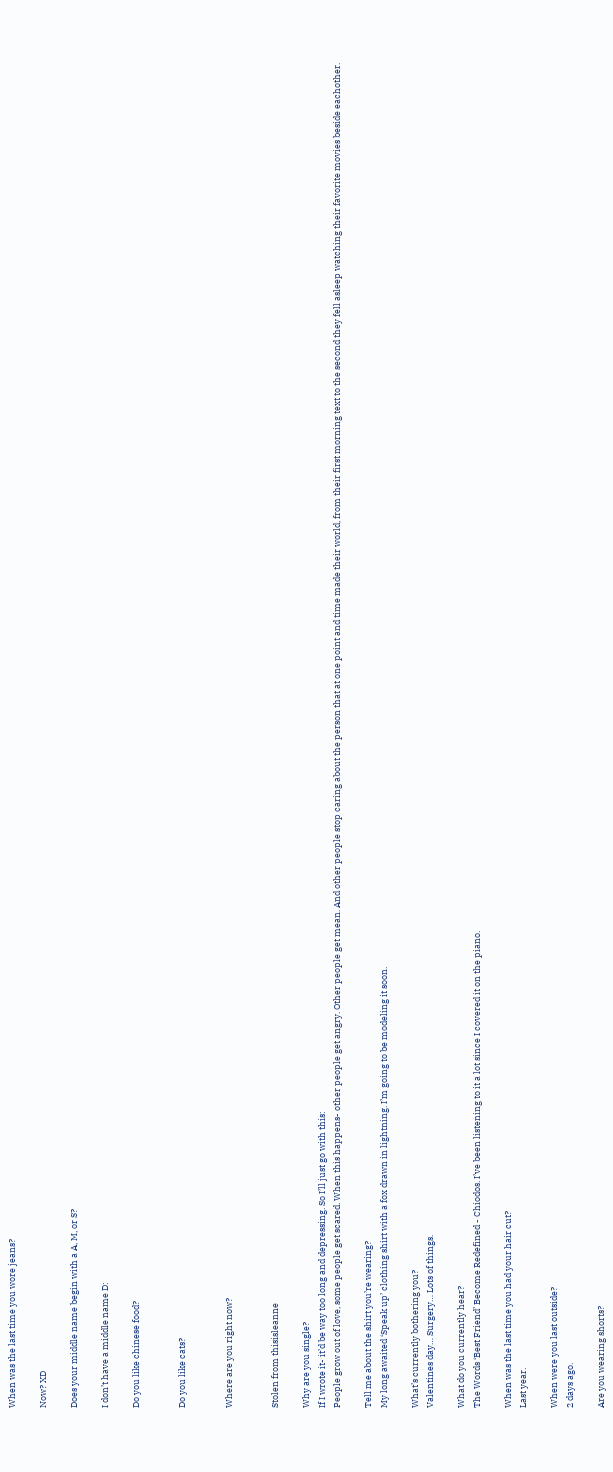When was the last time you wore jeans?

Now? XD

Does your middle name begin with a A, M, or S?

I don’t have a middle name D:

Do you like chinese food?


Do you like cats?


Where are you right now?


Stolen from thisisleanne

Why are you single?
If I wrote it- it’d be way too long and depressing. So I’ll just go with this:
People grow out of love, some people get scared. When this happens- other people get angry. Other people get mean. And other people stop caring about the person that at one point and time made their world, from their first morning text to the second they fell asleep watching their favorite movies beside eachother.

Tell me about the shirt you’re wearing?
My long awaited ‘Speak up’ clothing shirt with a fox drawn in lightning. I’m going to be modeling it soon.

What’s currently bothering you?
Valentines day… Surgery… Lots of things.

What do you currently hear?
The Words ‘Best Friend’ Become Redefined - Chiodos. I’ve been listening to it a lot since I covered it on the piano.

When was the last time you had your hair cut?
Last year.

When were you last outside?
2 days ago.

Are you wearing shorts?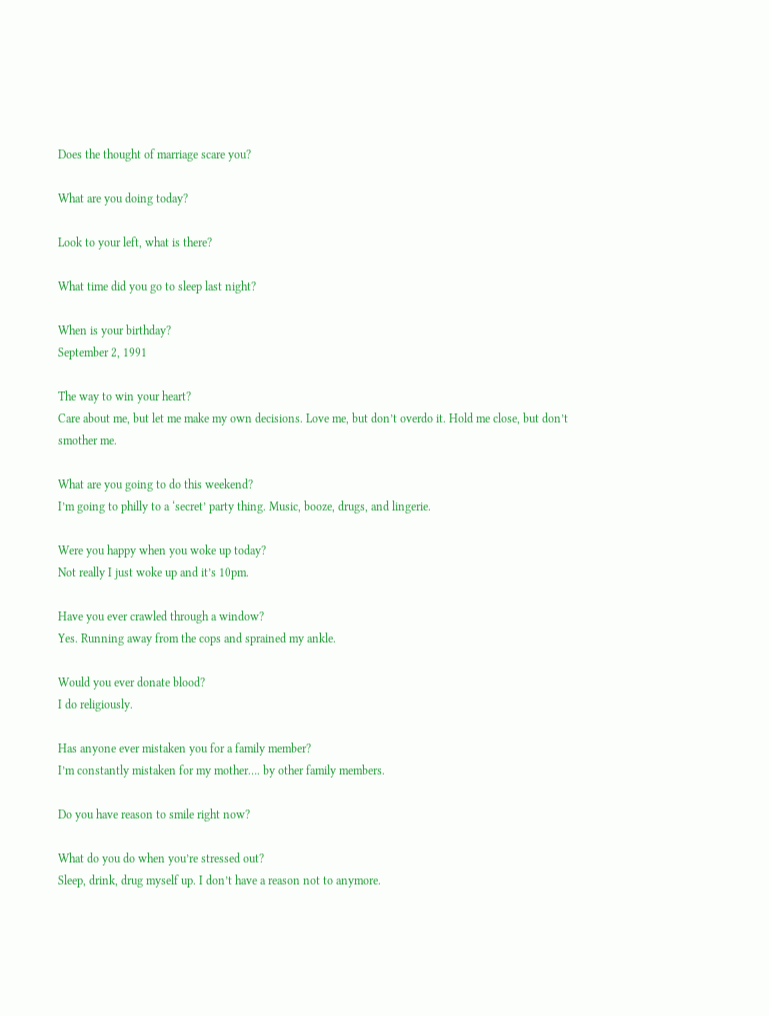Does the thought of marriage scare you?

What are you doing today?

Look to your left, what is there?

What time did you go to sleep last night?

When is your birthday?
September 2, 1991

The way to win your heart?
Care about me, but let me make my own decisions. Love me, but don’t overdo it. Hold me close, but don’t smother me.

What are you going to do this weekend?
I’m going to philly to a ‘secret’ party thing. Music, booze, drugs, and lingerie.

Were you happy when you woke up today?
Not really I just woke up and it’s 10pm.

Have you ever crawled through a window?
Yes. Running away from the cops and sprained my ankle.

Would you ever donate blood?
I do religiously.

Has anyone ever mistaken you for a family member?
I’m constantly mistaken for my mother…. by other family members.

Do you have reason to smile right now?

What do you do when you’re stressed out?
Sleep, drink, drug myself up. I don’t have a reason not to anymore.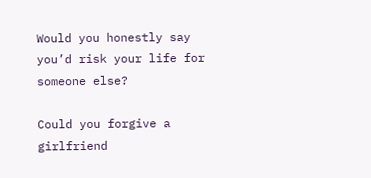Would you honestly say you’d risk your life for someone else?

Could you forgive a girlfriend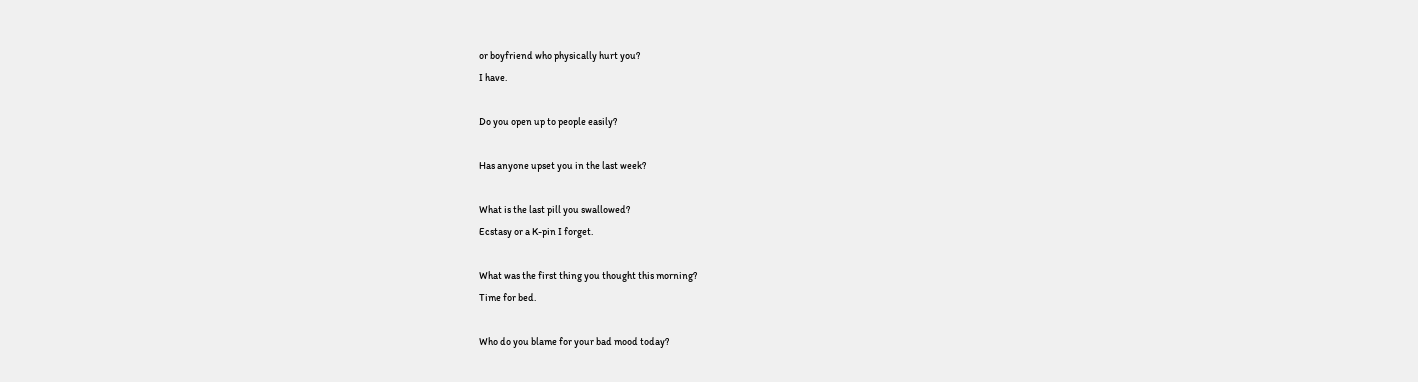or boyfriend who physically hurt you?
I have.

Do you open up to people easily?

Has anyone upset you in the last week?

What is the last pill you swallowed?
Ecstasy or a K-pin I forget.

What was the first thing you thought this morning?
Time for bed.

Who do you blame for your bad mood today?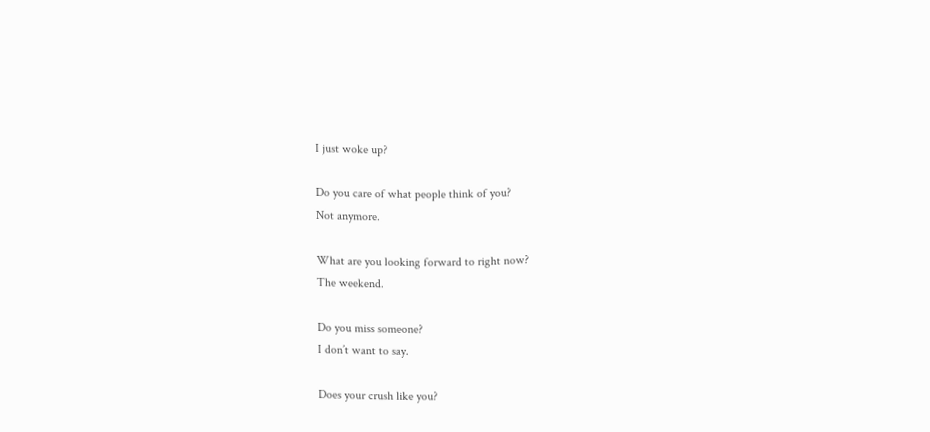I just woke up?

Do you care of what people think of you?
Not anymore.

What are you looking forward to right now?
The weekend.

Do you miss someone?
I don’t want to say.

Does your crush like you?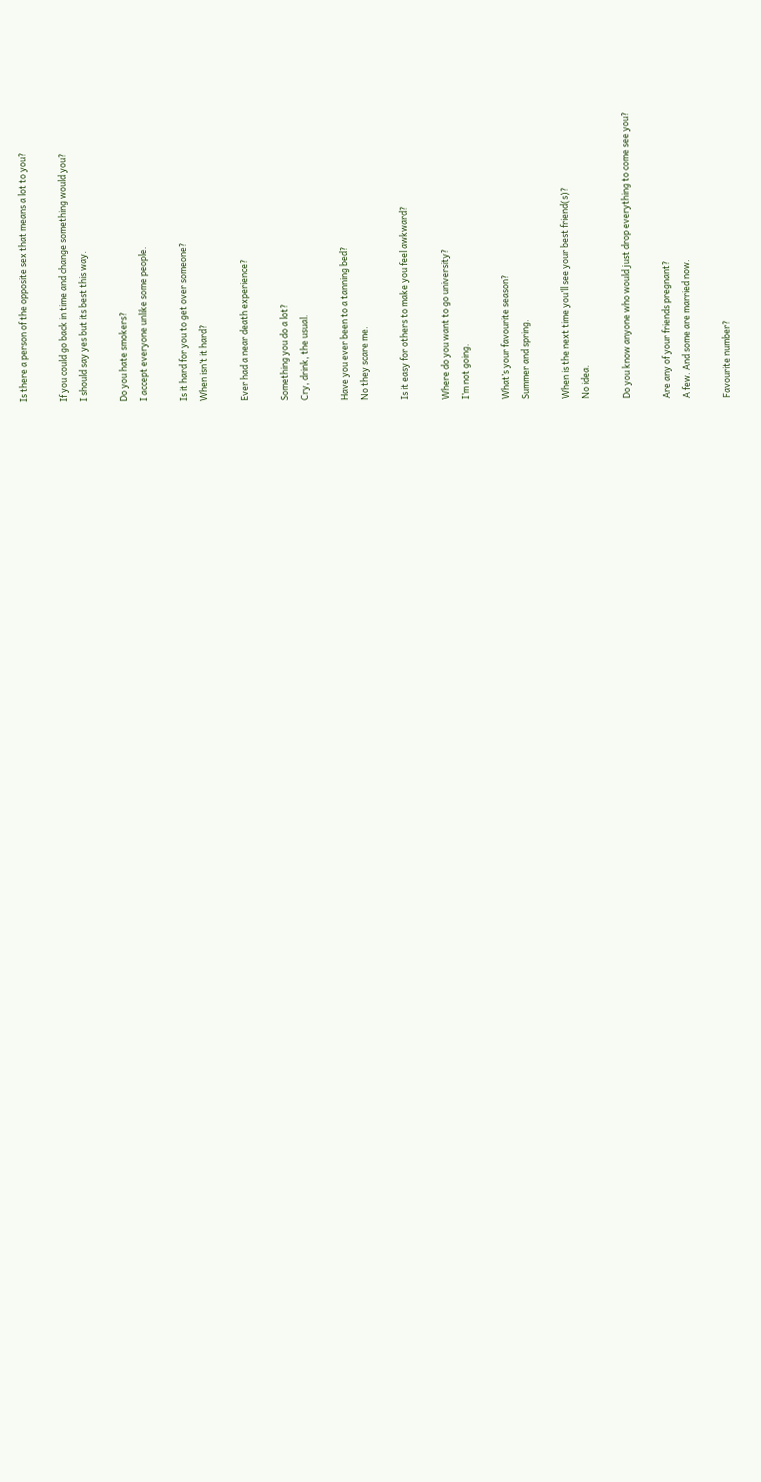Is there a person of the opposite sex that means a lot to you?

If you could go back in time and change something would you?
I should say yes but its best this way.

Do you hate smokers?
I accept everyone unlike some people.

Is it hard for you to get over someone?
When isn’t it hard?

Ever had a near death experience?

Something you do a lot?
Cry, drink, the usual.

Have you ever been to a tanning bed?
No they scare me.

Is it easy for others to make you feel awkward?

Where do you want to go university?
I’m not going.

What’s your favourite season?
Summer and spring.

When is the next time you’ll see your best friend(s)?
No idea.

Do you know anyone who would just drop everything to come see you?

Are any of your friends pregnant?
A few. And some are married now.

Favourite number?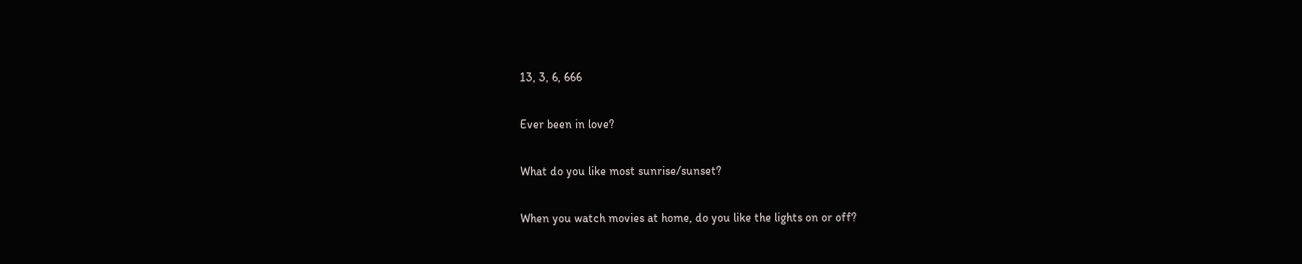13, 3, 6, 666

Ever been in love?

What do you like most sunrise/sunset?

When you watch movies at home, do you like the lights on or off?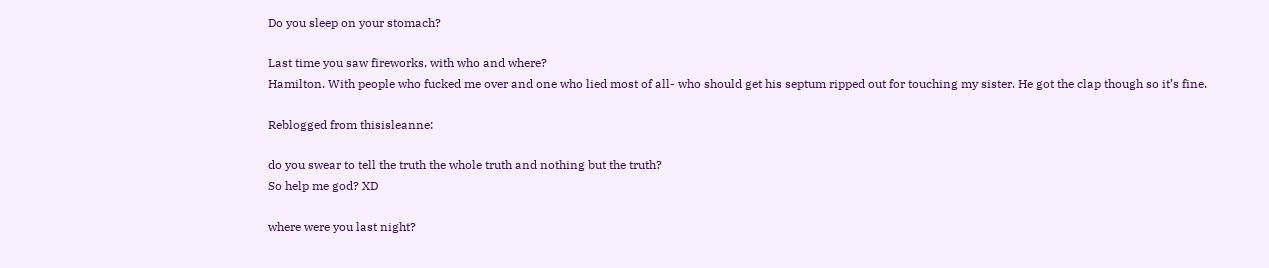Do you sleep on your stomach?

Last time you saw fireworks, with who and where?
Hamilton. With people who fucked me over and one who lied most of all- who should get his septum ripped out for touching my sister. He got the clap though so it’s fine.

Reblogged from thisisleanne:

do you swear to tell the truth the whole truth and nothing but the truth?
So help me god? XD

where were you last night?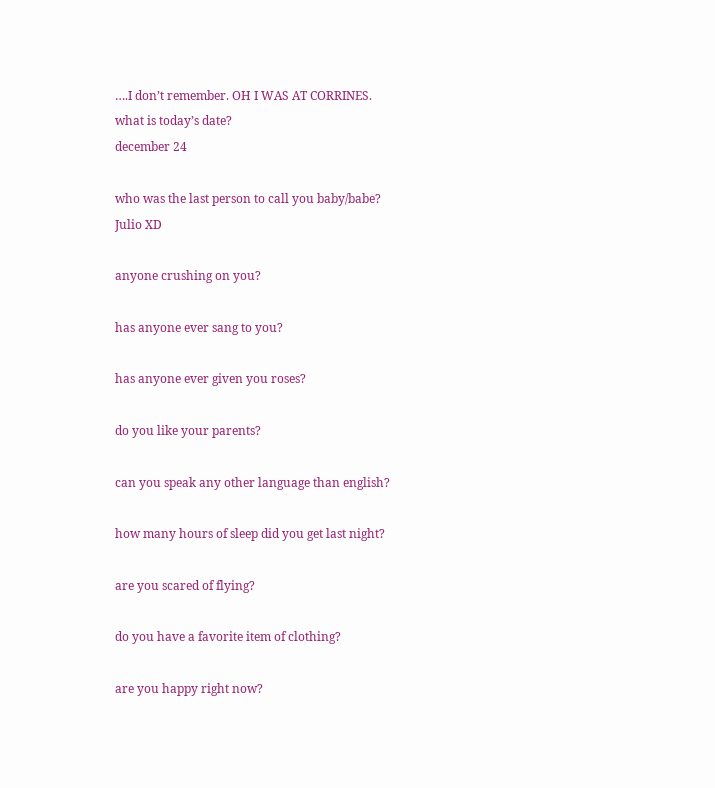….I don’t remember. OH I WAS AT CORRINES.
what is today’s date?
december 24

who was the last person to call you baby/babe?
Julio XD

anyone crushing on you?

has anyone ever sang to you?

has anyone ever given you roses?

do you like your parents?

can you speak any other language than english?

how many hours of sleep did you get last night?

are you scared of flying?

do you have a favorite item of clothing?

are you happy right now?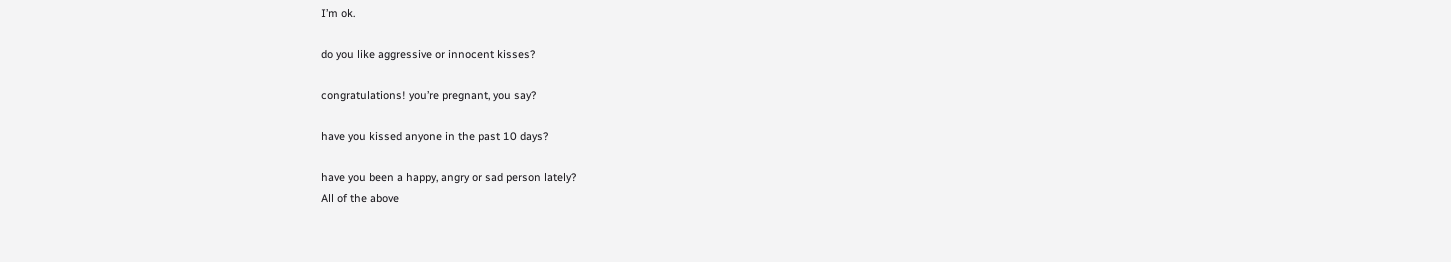I’m ok.

do you like aggressive or innocent kisses?

congratulations! you’re pregnant, you say?

have you kissed anyone in the past 10 days?

have you been a happy, angry or sad person lately?
All of the above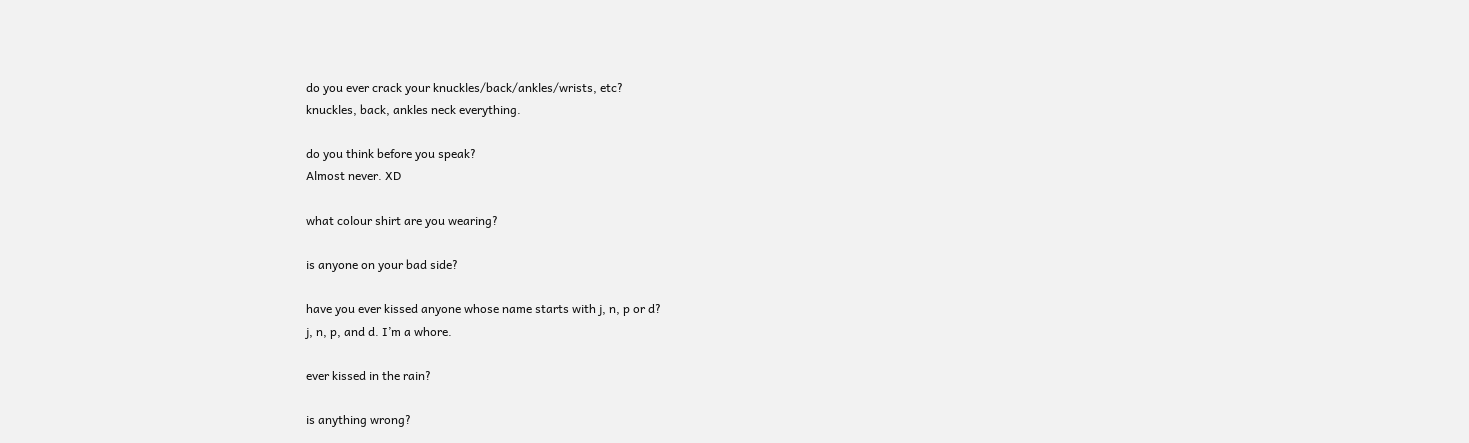do you ever crack your knuckles/back/ankles/wrists, etc?
knuckles, back, ankles neck everything.

do you think before you speak?
Almost never. XD

what colour shirt are you wearing?

is anyone on your bad side?

have you ever kissed anyone whose name starts with j, n, p or d?
j, n, p, and d. I’m a whore.

ever kissed in the rain?

is anything wrong?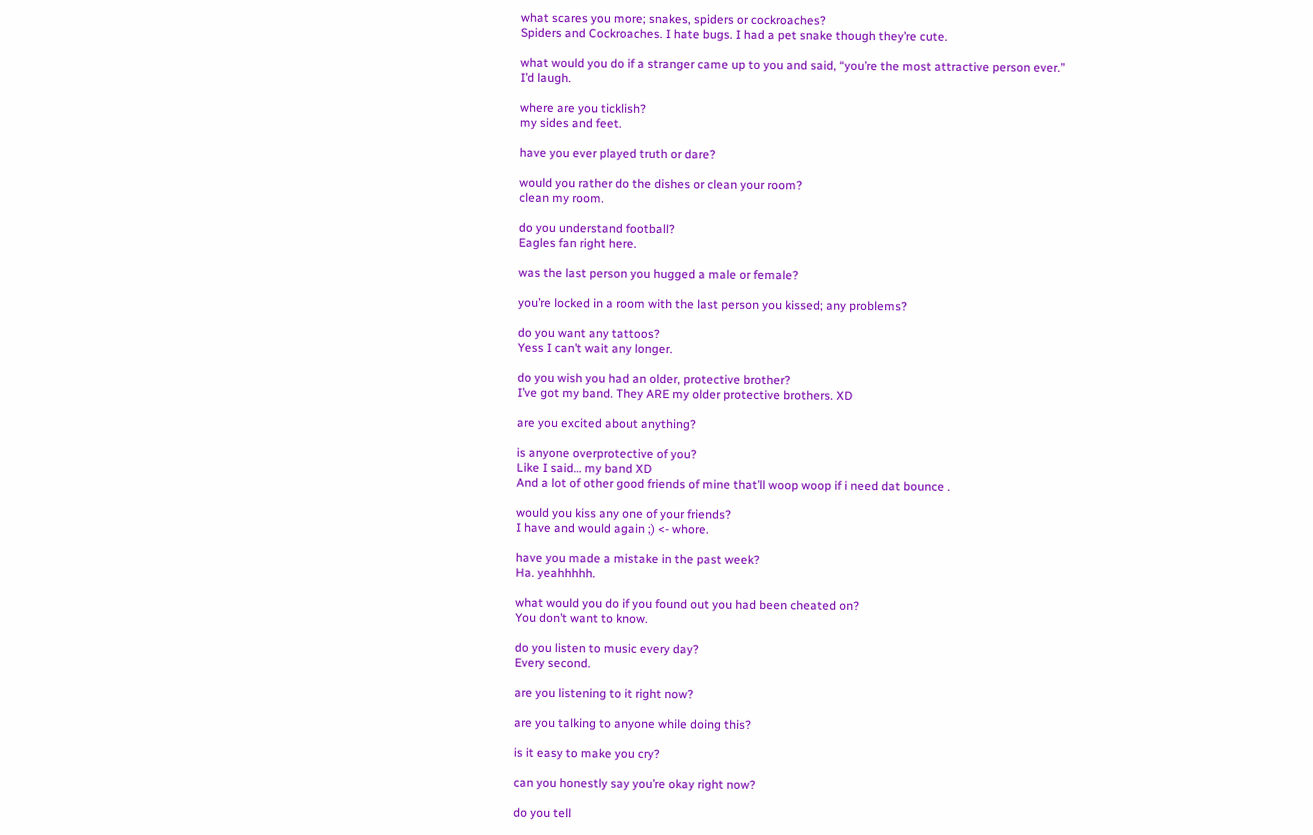what scares you more; snakes, spiders or cockroaches?
Spiders and Cockroaches. I hate bugs. I had a pet snake though they’re cute.

what would you do if a stranger came up to you and said, “you’re the most attractive person ever.”
I’d laugh.

where are you ticklish?
my sides and feet.

have you ever played truth or dare?

would you rather do the dishes or clean your room?
clean my room.

do you understand football?
Eagles fan right here.

was the last person you hugged a male or female?

you’re locked in a room with the last person you kissed; any problems?

do you want any tattoos?
Yess I can’t wait any longer.

do you wish you had an older, protective brother?
I’ve got my band. They ARE my older protective brothers. XD

are you excited about anything?

is anyone overprotective of you?
Like I said… my band XD
And a lot of other good friends of mine that’ll woop woop if i need dat bounce .

would you kiss any one of your friends?
I have and would again ;) <- whore.

have you made a mistake in the past week?
Ha. yeahhhhh.

what would you do if you found out you had been cheated on?
You don’t want to know.

do you listen to music every day?
Every second.

are you listening to it right now?

are you talking to anyone while doing this?

is it easy to make you cry?

can you honestly say you’re okay right now?

do you tell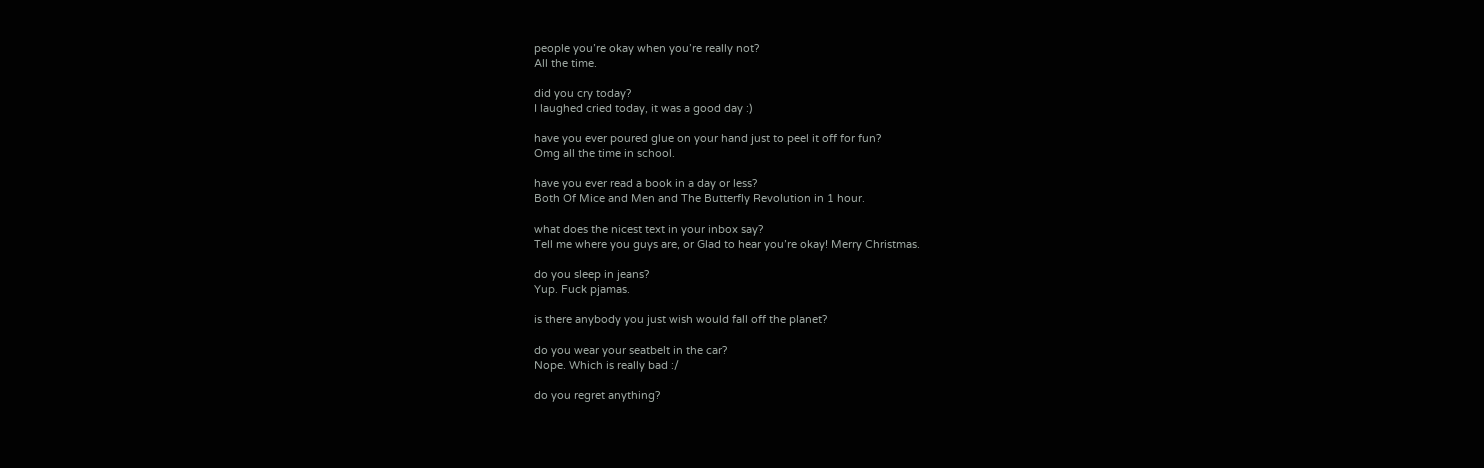people you’re okay when you’re really not?
All the time.

did you cry today?
I laughed cried today, it was a good day :)

have you ever poured glue on your hand just to peel it off for fun?
Omg all the time in school.

have you ever read a book in a day or less?
Both Of Mice and Men and The Butterfly Revolution in 1 hour.

what does the nicest text in your inbox say?
Tell me where you guys are, or Glad to hear you’re okay! Merry Christmas.

do you sleep in jeans?
Yup. Fuck pjamas.

is there anybody you just wish would fall off the planet?

do you wear your seatbelt in the car?
Nope. Which is really bad :/

do you regret anything?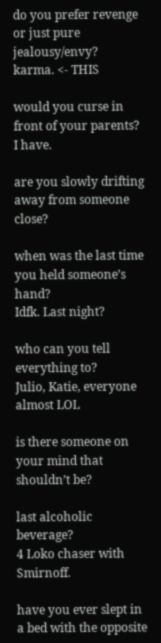do you prefer revenge or just pure jealousy/envy?
karma. <- THIS

would you curse in front of your parents?
I have.

are you slowly drifting away from someone close?

when was the last time you held someone’s hand?
Idfk. Last night?

who can you tell everything to?
Julio, Katie, everyone almost LOL

is there someone on your mind that shouldn’t be?

last alcoholic beverage?
4 Loko chaser with Smirnoff.

have you ever slept in a bed with the opposite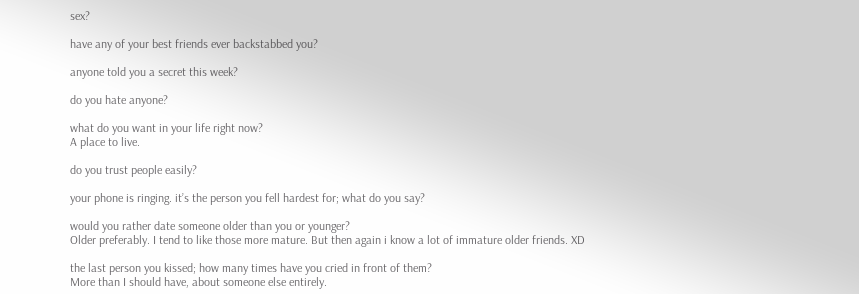sex?

have any of your best friends ever backstabbed you?

anyone told you a secret this week?

do you hate anyone?

what do you want in your life right now?
A place to live.

do you trust people easily?

your phone is ringing. it’s the person you fell hardest for; what do you say?

would you rather date someone older than you or younger?
Older preferably. I tend to like those more mature. But then again i know a lot of immature older friends. XD

the last person you kissed; how many times have you cried in front of them?
More than I should have, about someone else entirely.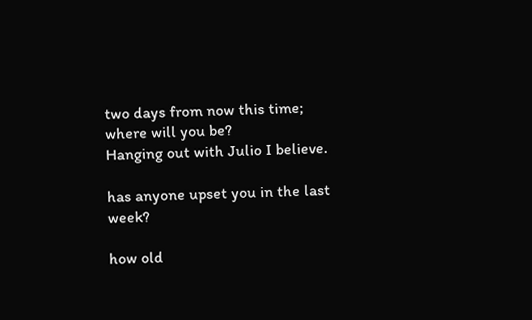two days from now this time; where will you be?
Hanging out with Julio I believe.

has anyone upset you in the last week?

how old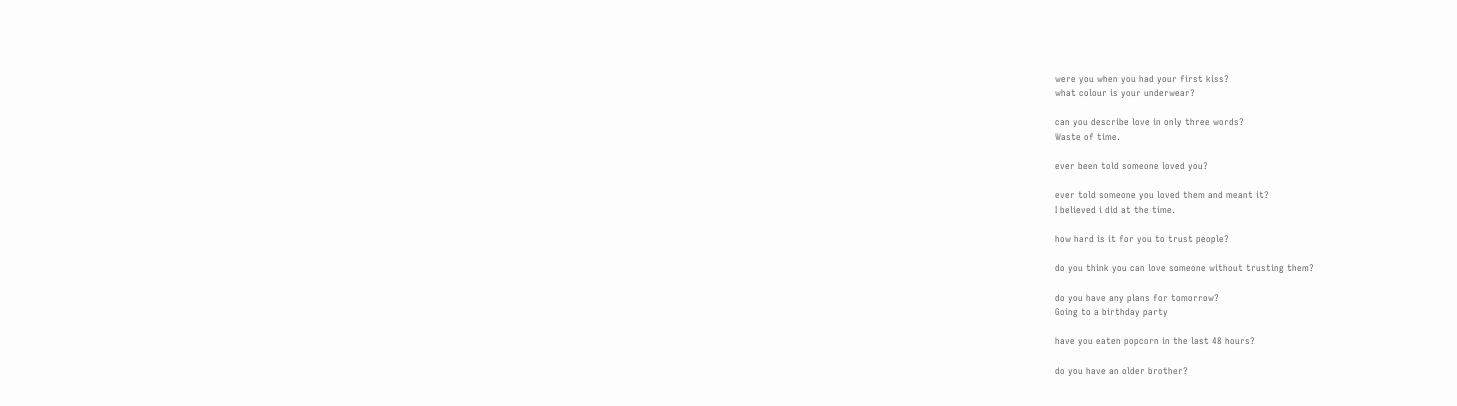were you when you had your first kiss?
what colour is your underwear?

can you describe love in only three words?
Waste of time.

ever been told someone loved you?

ever told someone you loved them and meant it?
I believed i did at the time.

how hard is it for you to trust people?

do you think you can love someone without trusting them?

do you have any plans for tomorrow?
Going to a birthday party

have you eaten popcorn in the last 48 hours?

do you have an older brother?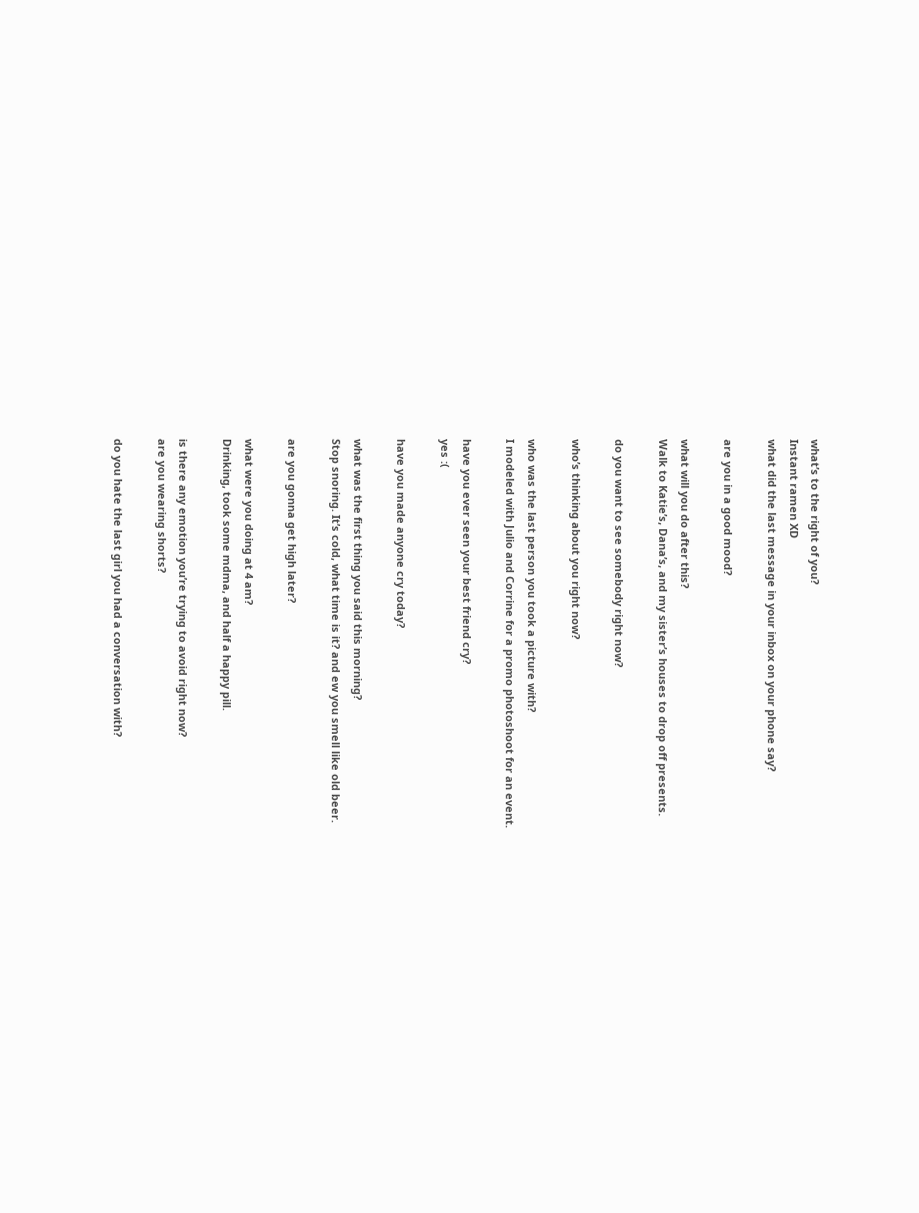what’s to the right of you?
Instant ramen XD
what did the last message in your inbox on your phone say?

are you in a good mood?

what will you do after this?
Walk to Katie’s, Dana’s, and my sister’s houses to drop off presents.

do you want to see somebody right now?

who’s thinking about you right now?

who was the last person you took a picture with?
I modeled with Julio and Corrine for a promo photoshoot for an event.

have you ever seen your best friend cry?
yes :(

have you made anyone cry today?

what was the first thing you said this morning?
Stop snoring. It’s cold, what time is it? and ew you smell like old beer.

are you gonna get high later?

what were you doing at 4 am?
Drinking, took some mdma, and half a happy pill.

is there any emotion you’re trying to avoid right now?
are you wearing shorts?

do you hate the last girl you had a conversation with?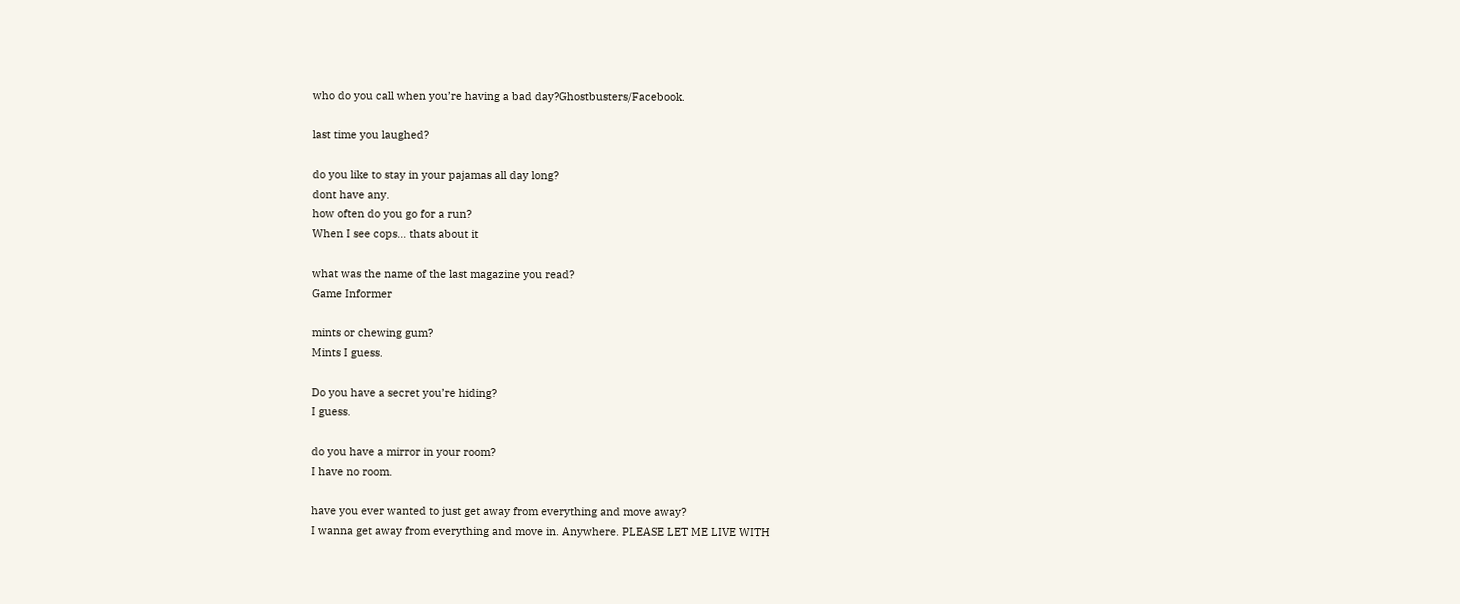who do you call when you’re having a bad day?Ghostbusters/Facebook.

last time you laughed?

do you like to stay in your pajamas all day long?
dont have any.
how often do you go for a run?
When I see cops… thats about it

what was the name of the last magazine you read?
Game Informer

mints or chewing gum?
Mints I guess.

Do you have a secret you’re hiding?
I guess.

do you have a mirror in your room?
I have no room.

have you ever wanted to just get away from everything and move away?
I wanna get away from everything and move in. Anywhere. PLEASE LET ME LIVE WITH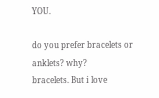YOU.

do you prefer bracelets or anklets? why?
bracelets. But i love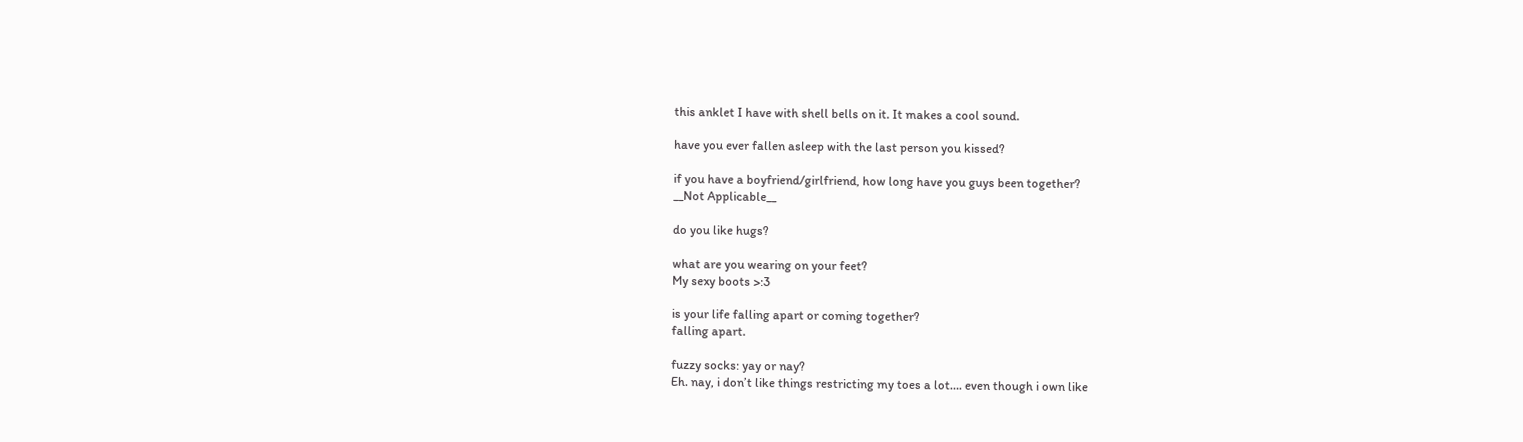this anklet I have with shell bells on it. It makes a cool sound.

have you ever fallen asleep with the last person you kissed?

if you have a boyfriend/girlfriend, how long have you guys been together?
__Not Applicable__

do you like hugs?

what are you wearing on your feet?
My sexy boots >:3

is your life falling apart or coming together?
falling apart.

fuzzy socks: yay or nay?
Eh. nay, i don’t like things restricting my toes a lot…. even though i own like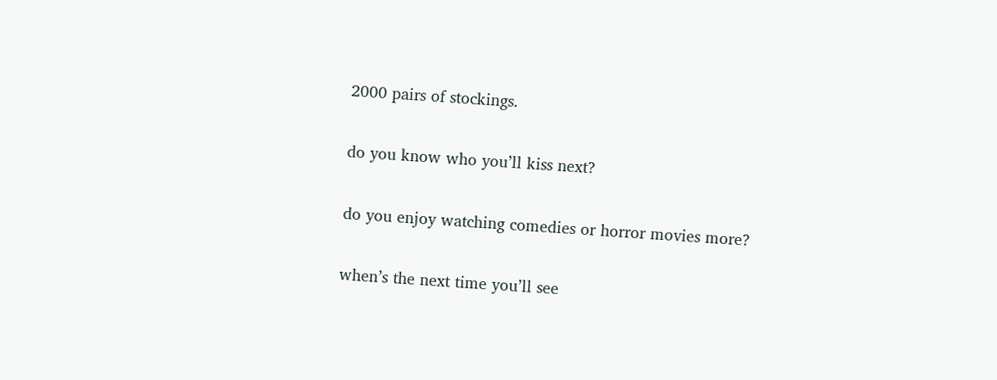2000 pairs of stockings.

do you know who you’ll kiss next?

do you enjoy watching comedies or horror movies more?

when’s the next time you’ll see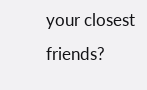your closest friends?